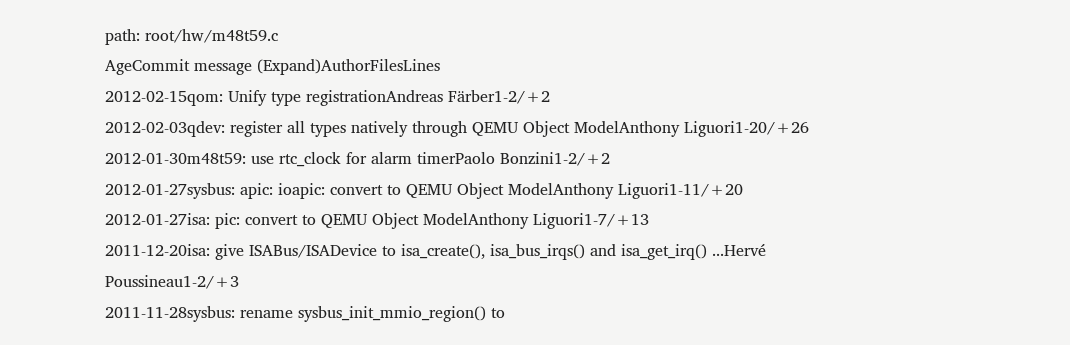path: root/hw/m48t59.c
AgeCommit message (Expand)AuthorFilesLines
2012-02-15qom: Unify type registrationAndreas Färber1-2/+2
2012-02-03qdev: register all types natively through QEMU Object ModelAnthony Liguori1-20/+26
2012-01-30m48t59: use rtc_clock for alarm timerPaolo Bonzini1-2/+2
2012-01-27sysbus: apic: ioapic: convert to QEMU Object ModelAnthony Liguori1-11/+20
2012-01-27isa: pic: convert to QEMU Object ModelAnthony Liguori1-7/+13
2011-12-20isa: give ISABus/ISADevice to isa_create(), isa_bus_irqs() and isa_get_irq() ...Hervé Poussineau1-2/+3
2011-11-28sysbus: rename sysbus_init_mmio_region() to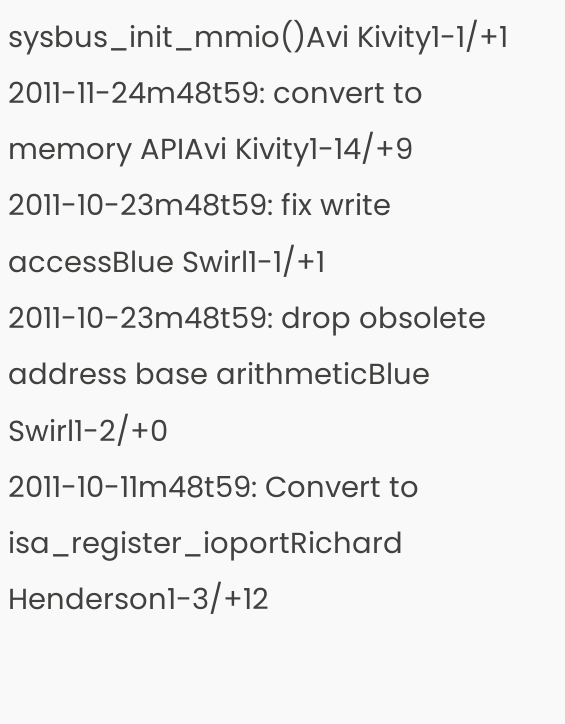sysbus_init_mmio()Avi Kivity1-1/+1
2011-11-24m48t59: convert to memory APIAvi Kivity1-14/+9
2011-10-23m48t59: fix write accessBlue Swirl1-1/+1
2011-10-23m48t59: drop obsolete address base arithmeticBlue Swirl1-2/+0
2011-10-11m48t59: Convert to isa_register_ioportRichard Henderson1-3/+12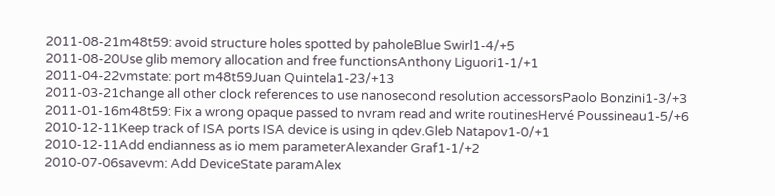2011-08-21m48t59: avoid structure holes spotted by paholeBlue Swirl1-4/+5
2011-08-20Use glib memory allocation and free functionsAnthony Liguori1-1/+1
2011-04-22vmstate: port m48t59Juan Quintela1-23/+13
2011-03-21change all other clock references to use nanosecond resolution accessorsPaolo Bonzini1-3/+3
2011-01-16m48t59: Fix a wrong opaque passed to nvram read and write routinesHervé Poussineau1-5/+6
2010-12-11Keep track of ISA ports ISA device is using in qdev.Gleb Natapov1-0/+1
2010-12-11Add endianness as io mem parameterAlexander Graf1-1/+2
2010-07-06savevm: Add DeviceState paramAlex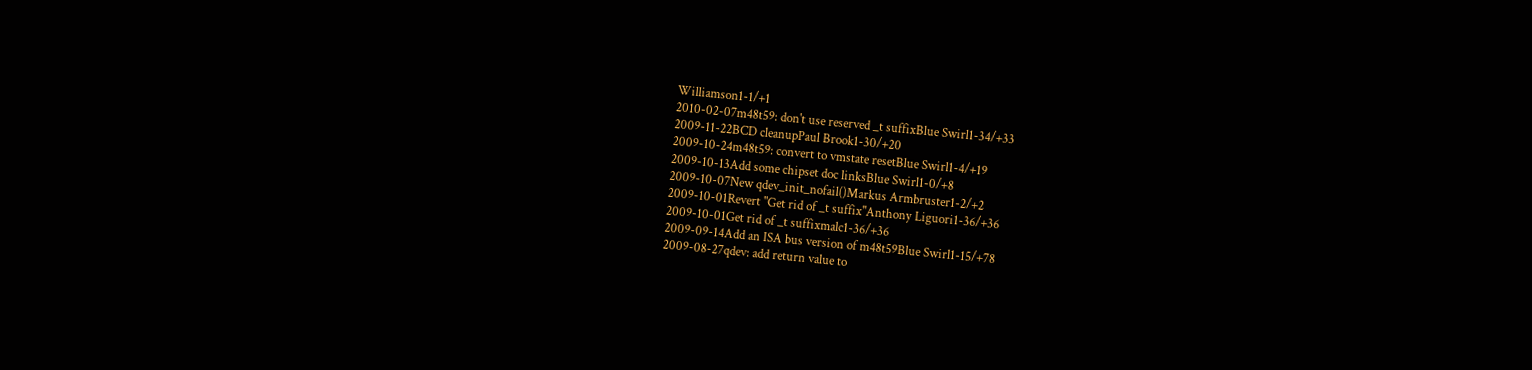Williamson1-1/+1
2010-02-07m48t59: don't use reserved _t suffixBlue Swirl1-34/+33
2009-11-22BCD cleanupPaul Brook1-30/+20
2009-10-24m48t59: convert to vmstate resetBlue Swirl1-4/+19
2009-10-13Add some chipset doc linksBlue Swirl1-0/+8
2009-10-07New qdev_init_nofail()Markus Armbruster1-2/+2
2009-10-01Revert "Get rid of _t suffix"Anthony Liguori1-36/+36
2009-10-01Get rid of _t suffixmalc1-36/+36
2009-09-14Add an ISA bus version of m48t59Blue Swirl1-15/+78
2009-08-27qdev: add return value to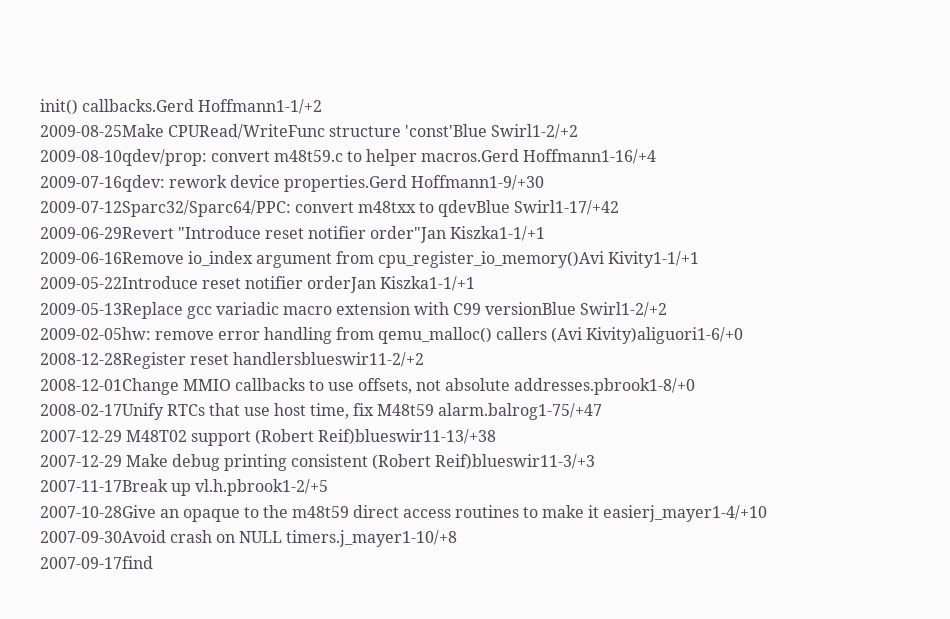init() callbacks.Gerd Hoffmann1-1/+2
2009-08-25Make CPURead/WriteFunc structure 'const'Blue Swirl1-2/+2
2009-08-10qdev/prop: convert m48t59.c to helper macros.Gerd Hoffmann1-16/+4
2009-07-16qdev: rework device properties.Gerd Hoffmann1-9/+30
2009-07-12Sparc32/Sparc64/PPC: convert m48txx to qdevBlue Swirl1-17/+42
2009-06-29Revert "Introduce reset notifier order"Jan Kiszka1-1/+1
2009-06-16Remove io_index argument from cpu_register_io_memory()Avi Kivity1-1/+1
2009-05-22Introduce reset notifier orderJan Kiszka1-1/+1
2009-05-13Replace gcc variadic macro extension with C99 versionBlue Swirl1-2/+2
2009-02-05hw: remove error handling from qemu_malloc() callers (Avi Kivity)aliguori1-6/+0
2008-12-28Register reset handlersblueswir11-2/+2
2008-12-01Change MMIO callbacks to use offsets, not absolute addresses.pbrook1-8/+0
2008-02-17Unify RTCs that use host time, fix M48t59 alarm.balrog1-75/+47
2007-12-29 M48T02 support (Robert Reif)blueswir11-13/+38
2007-12-29 Make debug printing consistent (Robert Reif)blueswir11-3/+3
2007-11-17Break up vl.h.pbrook1-2/+5
2007-10-28Give an opaque to the m48t59 direct access routines to make it easierj_mayer1-4/+10
2007-09-30Avoid crash on NULL timers.j_mayer1-10/+8
2007-09-17find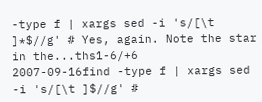-type f | xargs sed -i 's/[\t ]*$//g' # Yes, again. Note the star in the...ths1-6/+6
2007-09-16find -type f | xargs sed -i 's/[\t ]$//g' #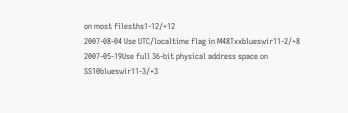on most filesths1-12/+12
2007-08-04 Use UTC/localtime flag in M48Txxblueswir11-2/+8
2007-05-19Use full 36-bit physical address space on SS10blueswir11-3/+3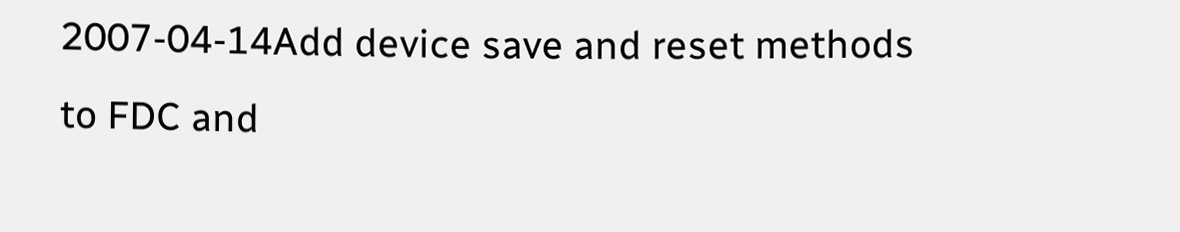2007-04-14Add device save and reset methods to FDC and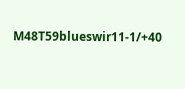M48T59blueswir11-1/+40